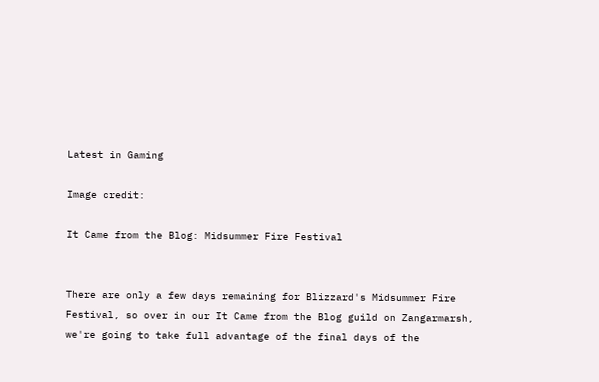Latest in Gaming

Image credit:

It Came from the Blog: Midsummer Fire Festival


There are only a few days remaining for Blizzard's Midsummer Fire Festival, so over in our It Came from the Blog guild on Zangarmarsh, we're going to take full advantage of the final days of the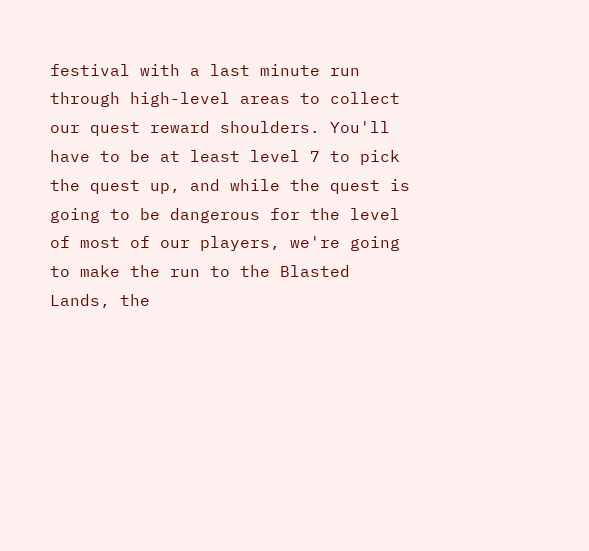festival with a last minute run through high-level areas to collect our quest reward shoulders. You'll have to be at least level 7 to pick the quest up, and while the quest is going to be dangerous for the level of most of our players, we're going to make the run to the Blasted Lands, the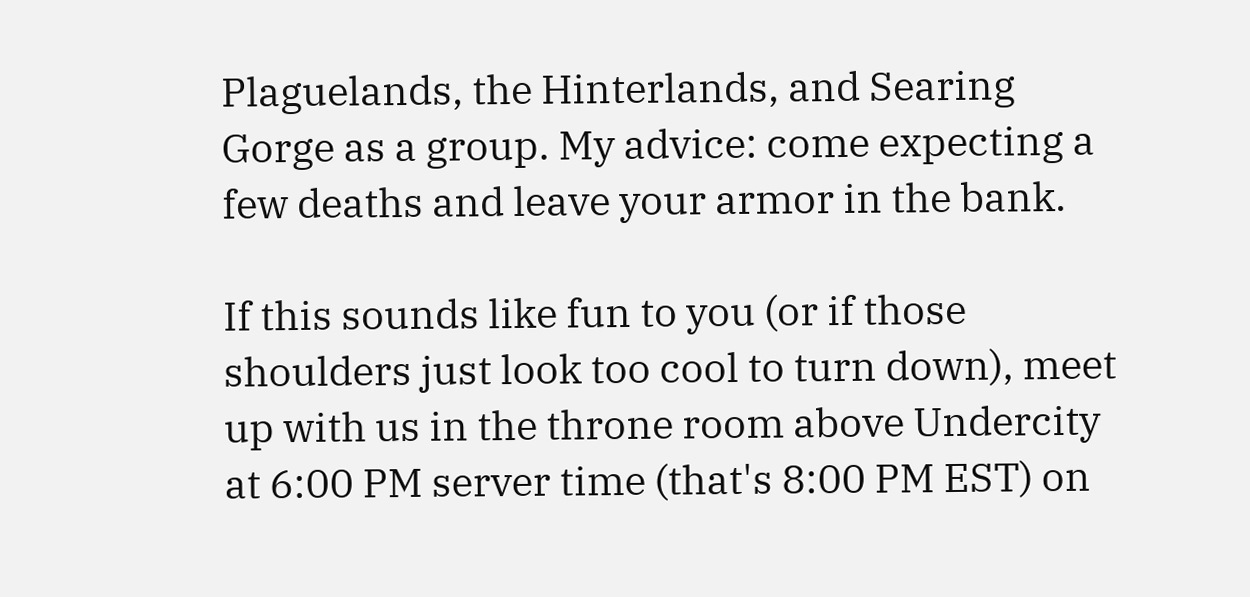Plaguelands, the Hinterlands, and Searing Gorge as a group. My advice: come expecting a few deaths and leave your armor in the bank.

If this sounds like fun to you (or if those shoulders just look too cool to turn down), meet up with us in the throne room above Undercity at 6:00 PM server time (that's 8:00 PM EST) on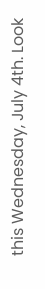this Wednesday, July 4th. Look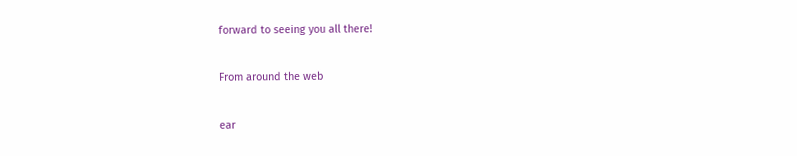forward to seeing you all there!

From around the web

ear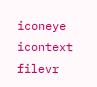iconeye icontext filevr